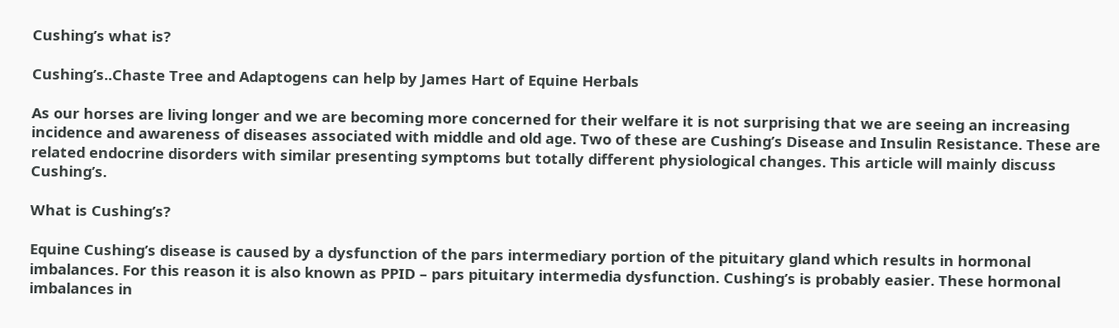Cushing’s what is?

Cushing’s..Chaste Tree and Adaptogens can help by James Hart of Equine Herbals

As our horses are living longer and we are becoming more concerned for their welfare it is not surprising that we are seeing an increasing incidence and awareness of diseases associated with middle and old age. Two of these are Cushing’s Disease and Insulin Resistance. These are related endocrine disorders with similar presenting symptoms but totally different physiological changes. This article will mainly discuss Cushing’s.

What is Cushing’s?

Equine Cushing’s disease is caused by a dysfunction of the pars intermediary portion of the pituitary gland which results in hormonal imbalances. For this reason it is also known as PPID – pars pituitary intermedia dysfunction. Cushing’s is probably easier. These hormonal imbalances in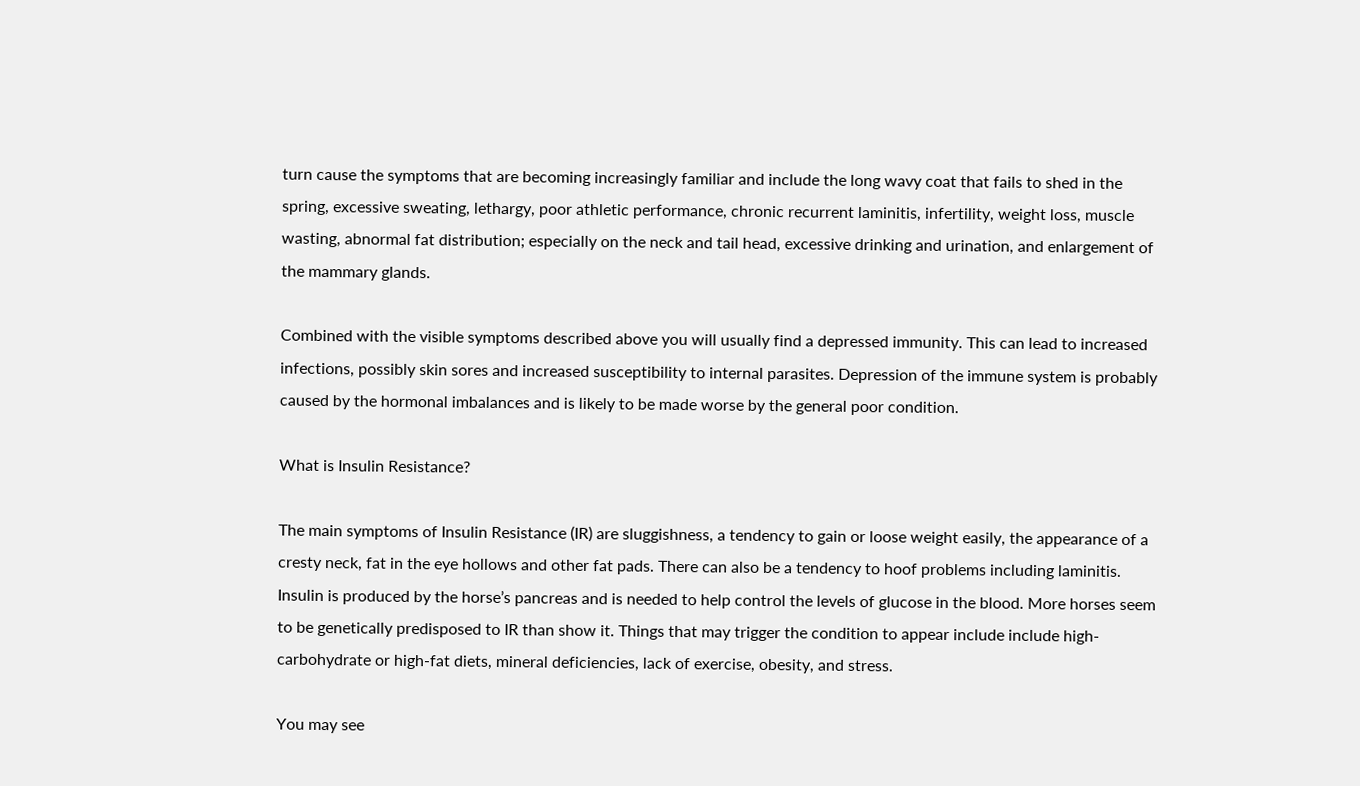turn cause the symptoms that are becoming increasingly familiar and include the long wavy coat that fails to shed in the spring, excessive sweating, lethargy, poor athletic performance, chronic recurrent laminitis, infertility, weight loss, muscle wasting, abnormal fat distribution; especially on the neck and tail head, excessive drinking and urination, and enlargement of the mammary glands.

Combined with the visible symptoms described above you will usually find a depressed immunity. This can lead to increased infections, possibly skin sores and increased susceptibility to internal parasites. Depression of the immune system is probably caused by the hormonal imbalances and is likely to be made worse by the general poor condition.

What is Insulin Resistance?

The main symptoms of Insulin Resistance (IR) are sluggishness, a tendency to gain or loose weight easily, the appearance of a cresty neck, fat in the eye hollows and other fat pads. There can also be a tendency to hoof problems including laminitis. Insulin is produced by the horse’s pancreas and is needed to help control the levels of glucose in the blood. More horses seem to be genetically predisposed to IR than show it. Things that may trigger the condition to appear include include high-carbohydrate or high-fat diets, mineral deficiencies, lack of exercise, obesity, and stress.

You may see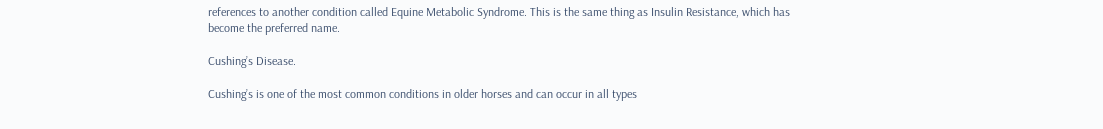references to another condition called Equine Metabolic Syndrome. This is the same thing as Insulin Resistance, which has become the preferred name.

Cushing’s Disease.

Cushing’s is one of the most common conditions in older horses and can occur in all types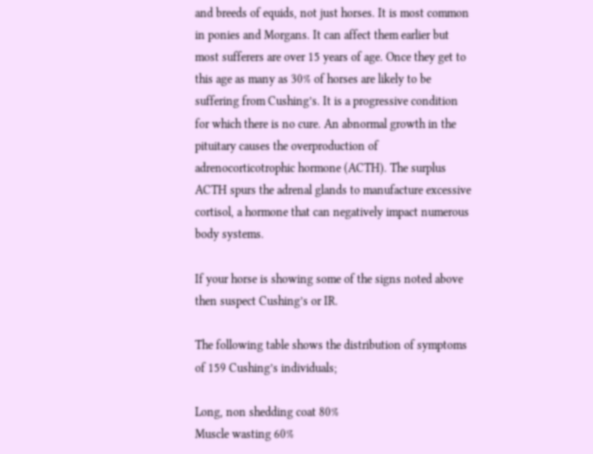and breeds of equids, not just horses. It is most common in ponies and Morgans. It can affect them earlier but most sufferers are over 15 years of age. Once they get to this age as many as 30% of horses are likely to be suffering from Cushing’s. It is a progressive condition for which there is no cure. An abnormal growth in the pituitary causes the overproduction of adrenocorticotrophic hormone (ACTH). The surplus ACTH spurs the adrenal glands to manufacture excessive cortisol, a hormone that can negatively impact numerous body systems.

If your horse is showing some of the signs noted above then suspect Cushing’s or IR.

The following table shows the distribution of symptoms of 159 Cushing’s individuals;

Long, non shedding coat 80%
Muscle wasting 60%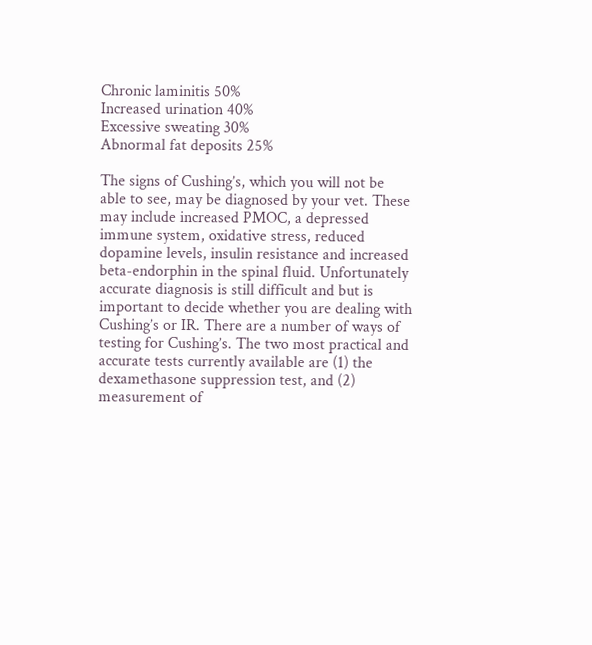Chronic laminitis 50%
Increased urination 40%
Excessive sweating 30%
Abnormal fat deposits 25%

The signs of Cushing’s, which you will not be able to see, may be diagnosed by your vet. These may include increased PMOC, a depressed immune system, oxidative stress, reduced dopamine levels, insulin resistance and increased beta-endorphin in the spinal fluid. Unfortunately accurate diagnosis is still difficult and but is important to decide whether you are dealing with Cushing’s or IR. There are a number of ways of testing for Cushing’s. The two most practical and accurate tests currently available are (1) the dexamethasone suppression test, and (2) measurement of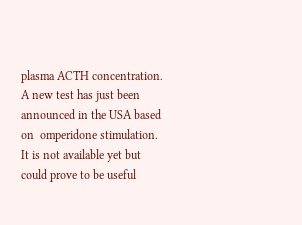plasma ACTH concentration. A new test has just been announced in the USA based on  omperidone stimulation. It is not available yet but could prove to be useful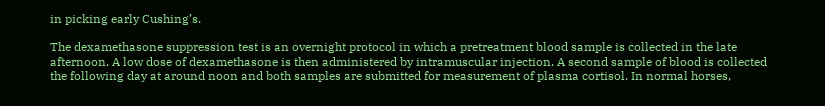in picking early Cushing’s.

The dexamethasone suppression test is an overnight protocol in which a pretreatment blood sample is collected in the late afternoon. A low dose of dexamethasone is then administered by intramuscular injection. A second sample of blood is collected the following day at around noon and both samples are submitted for measurement of plasma cortisol. In normal horses,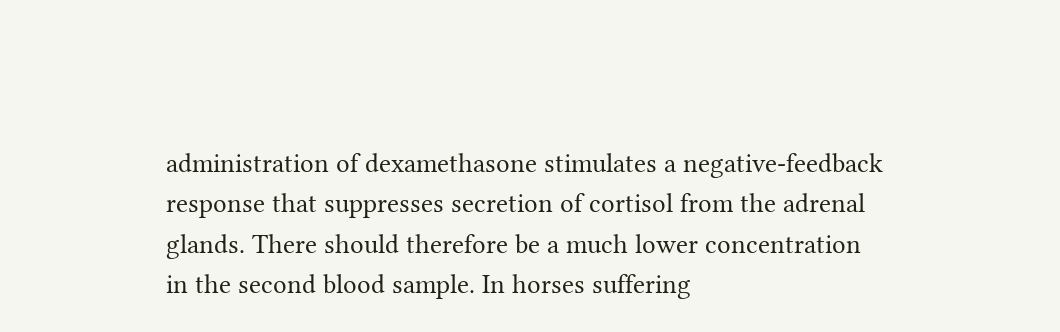administration of dexamethasone stimulates a negative-feedback response that suppresses secretion of cortisol from the adrenal glands. There should therefore be a much lower concentration in the second blood sample. In horses suffering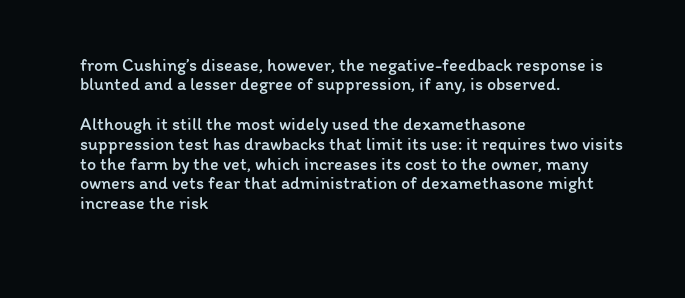from Cushing’s disease, however, the negative-feedback response is blunted and a lesser degree of suppression, if any, is observed.

Although it still the most widely used the dexamethasone suppression test has drawbacks that limit its use: it requires two visits to the farm by the vet, which increases its cost to the owner, many owners and vets fear that administration of dexamethasone might increase the risk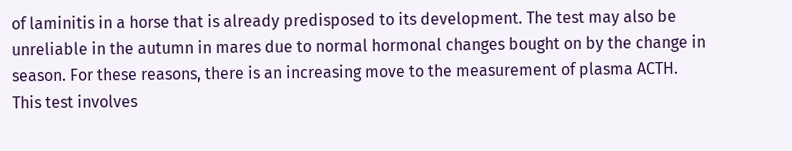of laminitis in a horse that is already predisposed to its development. The test may also be unreliable in the autumn in mares due to normal hormonal changes bought on by the change in season. For these reasons, there is an increasing move to the measurement of plasma ACTH. This test involves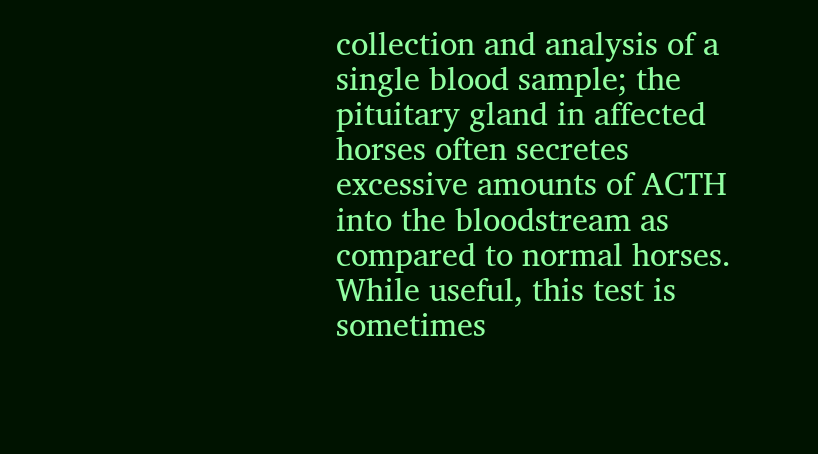collection and analysis of a single blood sample; the pituitary gland in affected horses often secretes excessive amounts of ACTH into the bloodstream as compared to normal horses. While useful, this test is sometimes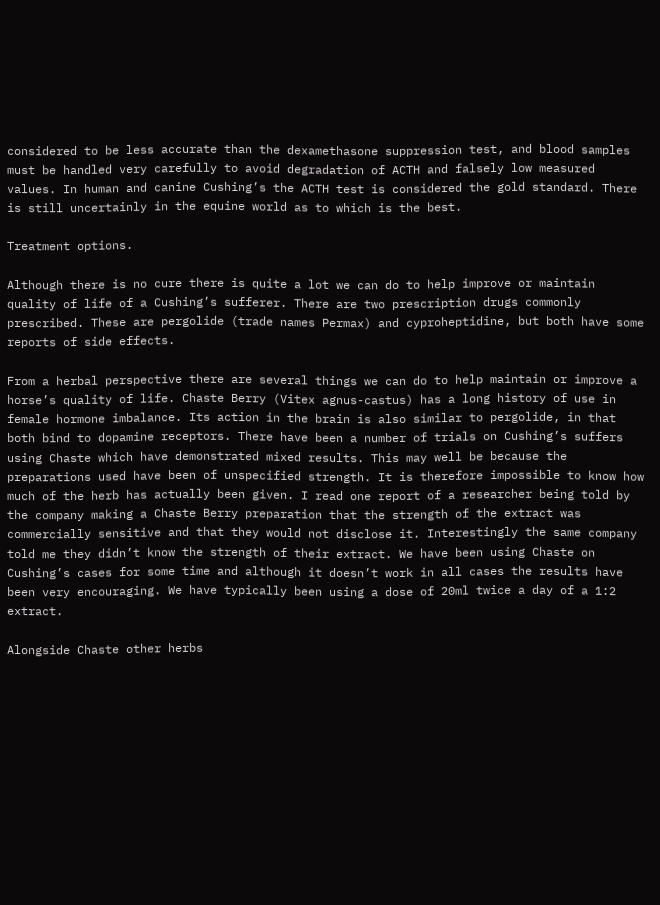considered to be less accurate than the dexamethasone suppression test, and blood samples must be handled very carefully to avoid degradation of ACTH and falsely low measured values. In human and canine Cushing’s the ACTH test is considered the gold standard. There is still uncertainly in the equine world as to which is the best.

Treatment options.

Although there is no cure there is quite a lot we can do to help improve or maintain quality of life of a Cushing’s sufferer. There are two prescription drugs commonly prescribed. These are pergolide (trade names Permax) and cyproheptidine, but both have some reports of side effects.

From a herbal perspective there are several things we can do to help maintain or improve a horse’s quality of life. Chaste Berry (Vitex agnus-castus) has a long history of use in female hormone imbalance. Its action in the brain is also similar to pergolide, in that both bind to dopamine receptors. There have been a number of trials on Cushing’s suffers using Chaste which have demonstrated mixed results. This may well be because the preparations used have been of unspecified strength. It is therefore impossible to know how much of the herb has actually been given. I read one report of a researcher being told by the company making a Chaste Berry preparation that the strength of the extract was commercially sensitive and that they would not disclose it. Interestingly the same company told me they didn’t know the strength of their extract. We have been using Chaste on Cushing’s cases for some time and although it doesn’t work in all cases the results have been very encouraging. We have typically been using a dose of 20ml twice a day of a 1:2 extract.

Alongside Chaste other herbs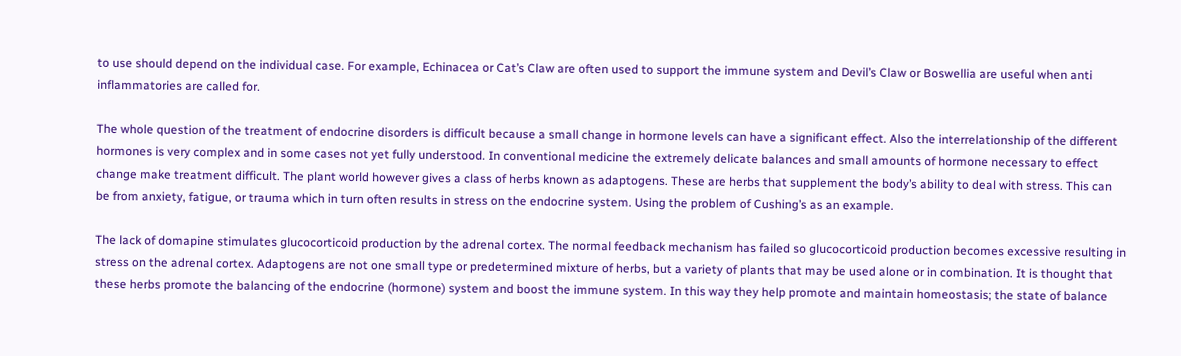to use should depend on the individual case. For example, Echinacea or Cat’s Claw are often used to support the immune system and Devil’s Claw or Boswellia are useful when anti inflammatories are called for.

The whole question of the treatment of endocrine disorders is difficult because a small change in hormone levels can have a significant effect. Also the interrelationship of the different hormones is very complex and in some cases not yet fully understood. In conventional medicine the extremely delicate balances and small amounts of hormone necessary to effect change make treatment difficult. The plant world however gives a class of herbs known as adaptogens. These are herbs that supplement the body’s ability to deal with stress. This can be from anxiety, fatigue, or trauma which in turn often results in stress on the endocrine system. Using the problem of Cushing’s as an example.

The lack of domapine stimulates glucocorticoid production by the adrenal cortex. The normal feedback mechanism has failed so glucocorticoid production becomes excessive resulting in stress on the adrenal cortex. Adaptogens are not one small type or predetermined mixture of herbs, but a variety of plants that may be used alone or in combination. It is thought that these herbs promote the balancing of the endocrine (hormone) system and boost the immune system. In this way they help promote and maintain homeostasis; the state of balance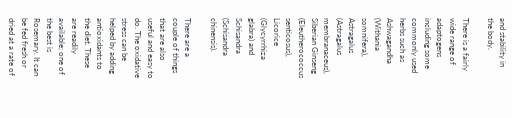and stability in the body.

There is a fairly wide range of adaptogens including some commonly used herbs such as Ashwagandha (Withania somnifera), Astragalus (Astragalus membranaceus), Siberian Ginseng (Eleutherococcus senticosus), Licorice (Glycyrrhiza glabra) and Schisandra (Schisandra chinensis).

There are a couple of things that are also useful and easy to do. The oxidative stress can be helped by adding antioxidants to the diet. These are readily available; one of the best is Rosemary. It can be fed fresh or dried at a rate of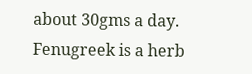about 30gms a day. Fenugreek is a herb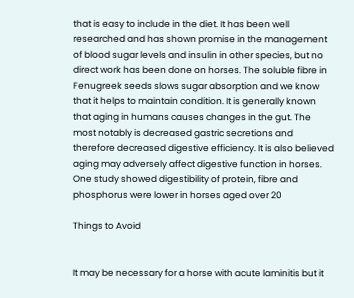that is easy to include in the diet. It has been well researched and has shown promise in the management of blood sugar levels and insulin in other species, but no direct work has been done on horses. The soluble fibre in Fenugreek seeds slows sugar absorption and we know that it helps to maintain condition. It is generally known that aging in humans causes changes in the gut. The most notably is decreased gastric secretions and therefore decreased digestive efficiency. It is also believed aging may adversely affect digestive function in horses. One study showed digestibility of protein, fibre and phosphorus were lower in horses aged over 20

Things to Avoid


It may be necessary for a horse with acute laminitis but it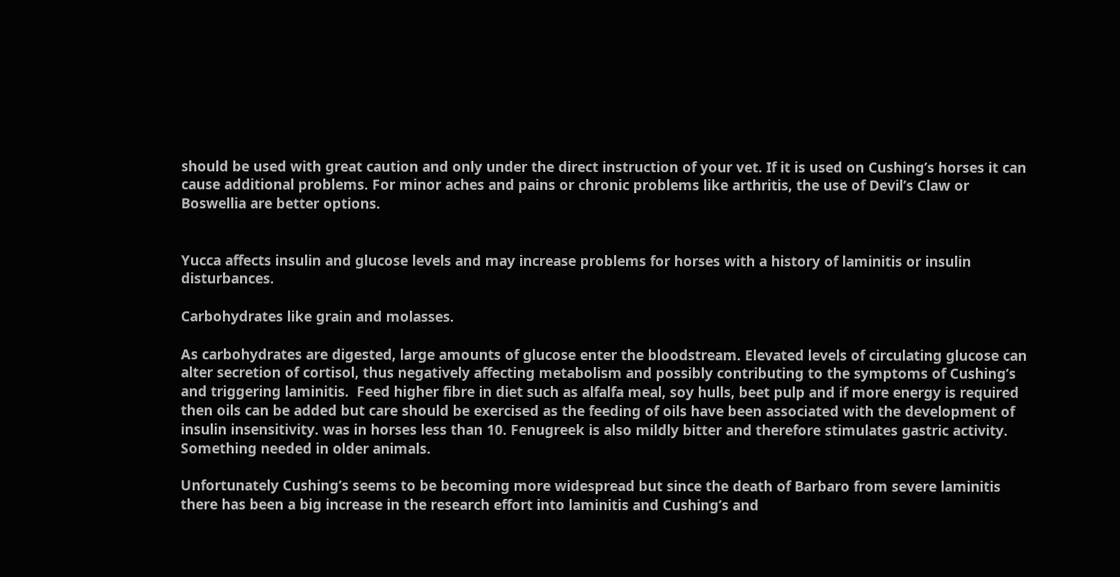should be used with great caution and only under the direct instruction of your vet. If it is used on Cushing’s horses it can cause additional problems. For minor aches and pains or chronic problems like arthritis, the use of Devil’s Claw or Boswellia are better options.


Yucca affects insulin and glucose levels and may increase problems for horses with a history of laminitis or insulin disturbances.

Carbohydrates like grain and molasses.

As carbohydrates are digested, large amounts of glucose enter the bloodstream. Elevated levels of circulating glucose can alter secretion of cortisol, thus negatively affecting metabolism and possibly contributing to the symptoms of Cushing’s and triggering laminitis.  Feed higher fibre in diet such as alfalfa meal, soy hulls, beet pulp and if more energy is required then oils can be added but care should be exercised as the feeding of oils have been associated with the development of insulin insensitivity. was in horses less than 10. Fenugreek is also mildly bitter and therefore stimulates gastric activity. Something needed in older animals.

Unfortunately Cushing’s seems to be becoming more widespread but since the death of Barbaro from severe laminitis there has been a big increase in the research effort into laminitis and Cushing’s and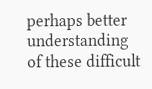perhaps better understanding of these difficult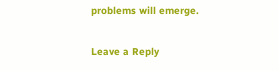problems will emerge.

Leave a Reply